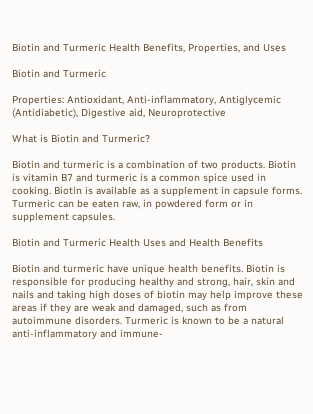Biotin and Turmeric Health Benefits, Properties, and Uses

Biotin and Turmeric

Properties: Antioxidant, Anti-inflammatory, Antiglycemic (Antidiabetic), Digestive aid, Neuroprotective

What is Biotin and Turmeric?

Biotin and turmeric is a combination of two products. Biotin is vitamin B7 and turmeric is a common spice used in cooking. Biotin is available as a supplement in capsule forms. Turmeric can be eaten raw, in powdered form or in supplement capsules.

Biotin and Turmeric Health Uses and Health Benefits

Biotin and turmeric have unique health benefits. Biotin is responsible for producing healthy and strong, hair, skin and nails and taking high doses of biotin may help improve these areas if they are weak and damaged, such as from autoimmune disorders. Turmeric is known to be a natural anti-inflammatory and immune-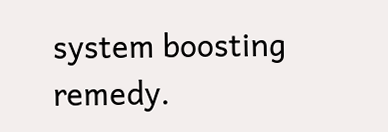system boosting remedy.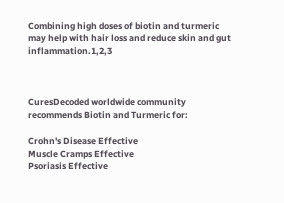Combining high doses of biotin and turmeric may help with hair loss and reduce skin and gut inflammation.1,2,3



CuresDecoded worldwide community recommends Biotin and Turmeric for:

Crohn's Disease Effective
Muscle Cramps Effective
Psoriasis Effective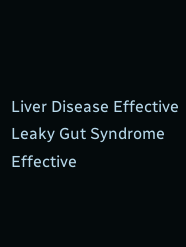Liver Disease Effective
Leaky Gut Syndrome Effective